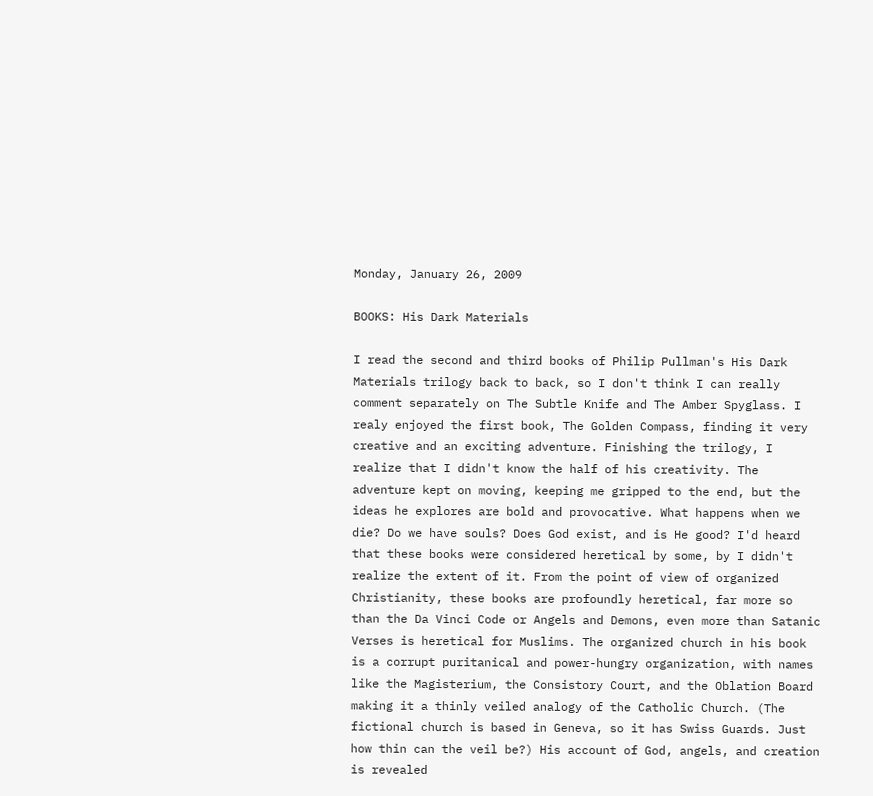Monday, January 26, 2009

BOOKS: His Dark Materials

I read the second and third books of Philip Pullman's His Dark Materials trilogy back to back, so I don't think I can really comment separately on The Subtle Knife and The Amber Spyglass. I realy enjoyed the first book, The Golden Compass, finding it very creative and an exciting adventure. Finishing the trilogy, I realize that I didn't know the half of his creativity. The adventure kept on moving, keeping me gripped to the end, but the ideas he explores are bold and provocative. What happens when we die? Do we have souls? Does God exist, and is He good? I'd heard that these books were considered heretical by some, by I didn't realize the extent of it. From the point of view of organized Christianity, these books are profoundly heretical, far more so than the Da Vinci Code or Angels and Demons, even more than Satanic Verses is heretical for Muslims. The organized church in his book is a corrupt puritanical and power-hungry organization, with names like the Magisterium, the Consistory Court, and the Oblation Board making it a thinly veiled analogy of the Catholic Church. (The fictional church is based in Geneva, so it has Swiss Guards. Just how thin can the veil be?) His account of God, angels, and creation is revealed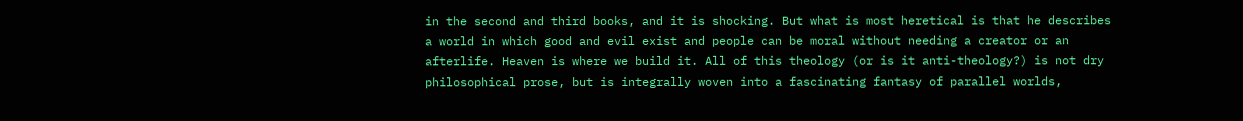in the second and third books, and it is shocking. But what is most heretical is that he describes a world in which good and evil exist and people can be moral without needing a creator or an afterlife. Heaven is where we build it. All of this theology (or is it anti-theology?) is not dry philosophical prose, but is integrally woven into a fascinating fantasy of parallel worlds,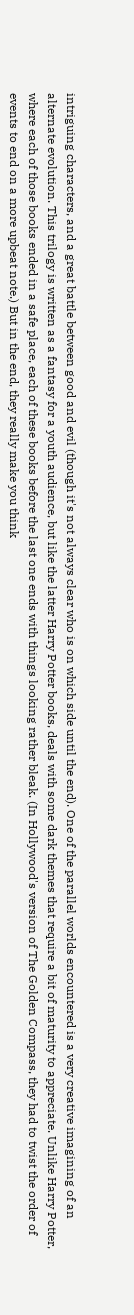intriguing characters, and a great battle between good and evil (though it's not always clear who is on which side until the end). One of the parallel worlds encountered is a very creative imagining of an alternate evolution. This trilogy is written as a fantasy for a youth audience, but like the latter Harry Potter books, deals with some dark themes that require a bit of maturity to appreciate. Unlike Harry Potter, where each of those books ended in a safe place, each of these books before the last one ends with things looking rather bleak. (In Hollywood's version of The Golden Compass, they had to twist the order of events to end on a more upbeat note.) But in the end, they really make you think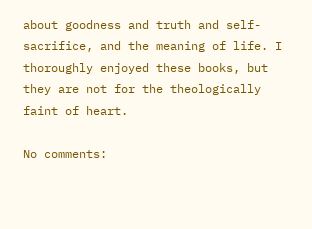about goodness and truth and self-sacrifice, and the meaning of life. I thoroughly enjoyed these books, but they are not for the theologically faint of heart.

No comments: